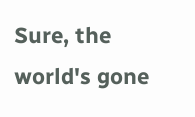Sure, the world's gone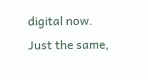digital now. Just the same,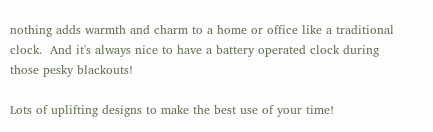nothing adds warmth and charm to a home or office like a traditional clock.  And it's always nice to have a battery operated clock during those pesky blackouts!

Lots of uplifting designs to make the best use of your time!